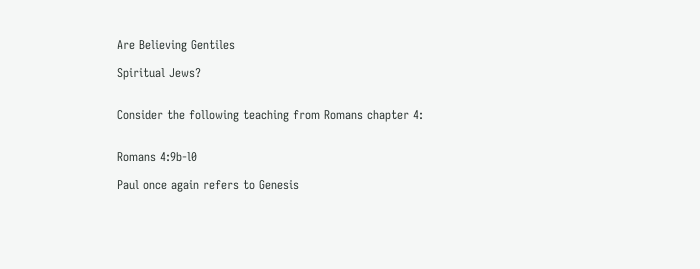Are Believing Gentiles

Spiritual Jews?


Consider the following teaching from Romans chapter 4:


Romans 4:9b-l0

Paul once again refers to Genesis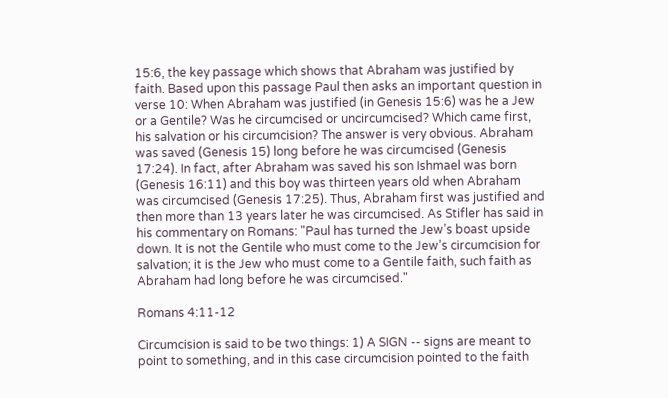15:6, the key passage which shows that Abraham was justified by faith. Based upon this passage Paul then asks an important question in verse 10: When Abraham was justified (in Genesis 15:6) was he a Jew or a Gentile? Was he circumcised or uncircumcised? Which came first, his salvation or his circumcision? The answer is very obvious. Abraham was saved (Genesis 15) long before he was circumcised (Genesis 17:24). In fact, after Abraham was saved his son Ishmael was born (Genesis 16:11) and this boy was thirteen years old when Abraham was circumcised (Genesis 17:25). Thus, Abraham first was justified and then more than 13 years later he was circumcised. As Stifler has said in his commentary on Romans: "Paul has turned the Jew’s boast upside down. It is not the Gentile who must come to the Jew’s circumcision for salvation; it is the Jew who must come to a Gentile faith, such faith as Abraham had long before he was circumcised."

Romans 4:11-12

Circumcision is said to be two things: 1) A SIGN -- signs are meant to point to something, and in this case circumcision pointed to the faith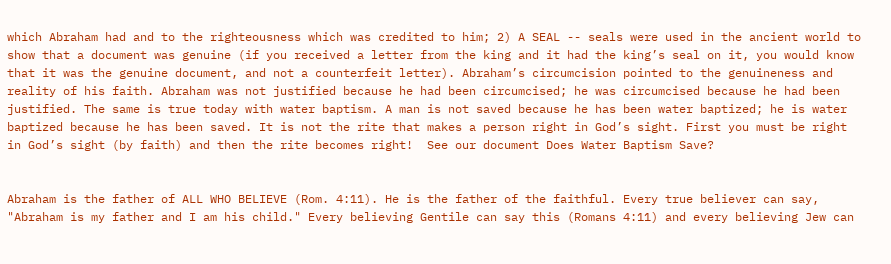which Abraham had and to the righteousness which was credited to him; 2) A SEAL -- seals were used in the ancient world to show that a document was genuine (if you received a letter from the king and it had the king’s seal on it, you would know that it was the genuine document, and not a counterfeit letter). Abraham’s circumcision pointed to the genuineness and reality of his faith. Abraham was not justified because he had been circumcised; he was circumcised because he had been justified. The same is true today with water baptism. A man is not saved because he has been water baptized; he is water baptized because he has been saved. It is not the rite that makes a person right in God’s sight. First you must be right in God’s sight (by faith) and then the rite becomes right!  See our document Does Water Baptism Save?


Abraham is the father of ALL WHO BELIEVE (Rom. 4:11). He is the father of the faithful. Every true believer can say, "Abraham is my father and I am his child." Every believing Gentile can say this (Romans 4:11) and every believing Jew can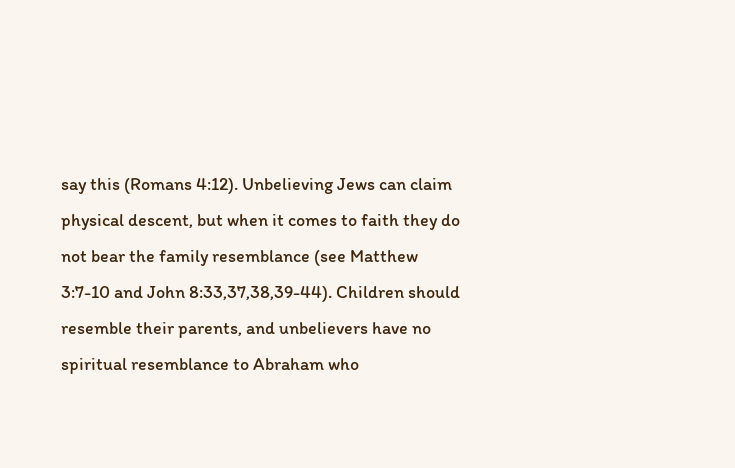say this (Romans 4:12). Unbelieving Jews can claim physical descent, but when it comes to faith they do not bear the family resemblance (see Matthew 3:7-10 and John 8:33,37,38,39-44). Children should resemble their parents, and unbelievers have no spiritual resemblance to Abraham who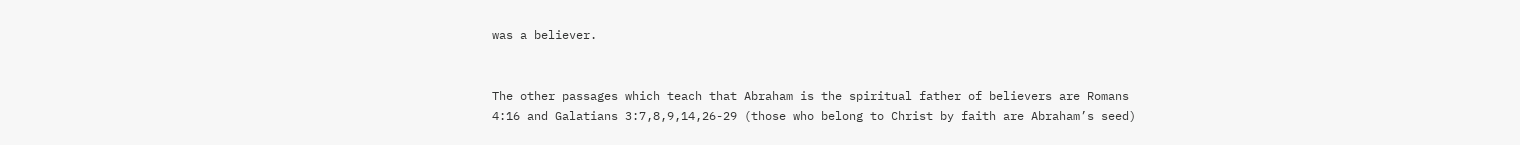was a believer.


The other passages which teach that Abraham is the spiritual father of believers are Romans 4:16 and Galatians 3:7,8,9,14,26-29 (those who belong to Christ by faith are Abraham’s seed)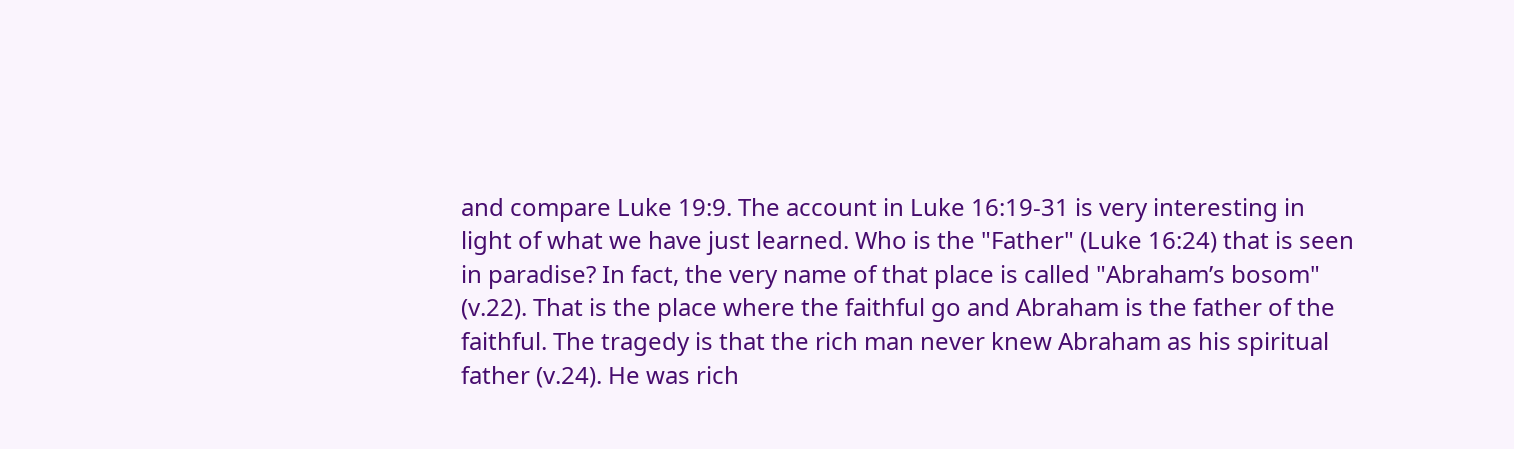and compare Luke 19:9. The account in Luke 16:19-31 is very interesting in light of what we have just learned. Who is the "Father" (Luke 16:24) that is seen in paradise? In fact, the very name of that place is called "Abraham’s bosom" (v.22). That is the place where the faithful go and Abraham is the father of the faithful. The tragedy is that the rich man never knew Abraham as his spiritual father (v.24). He was rich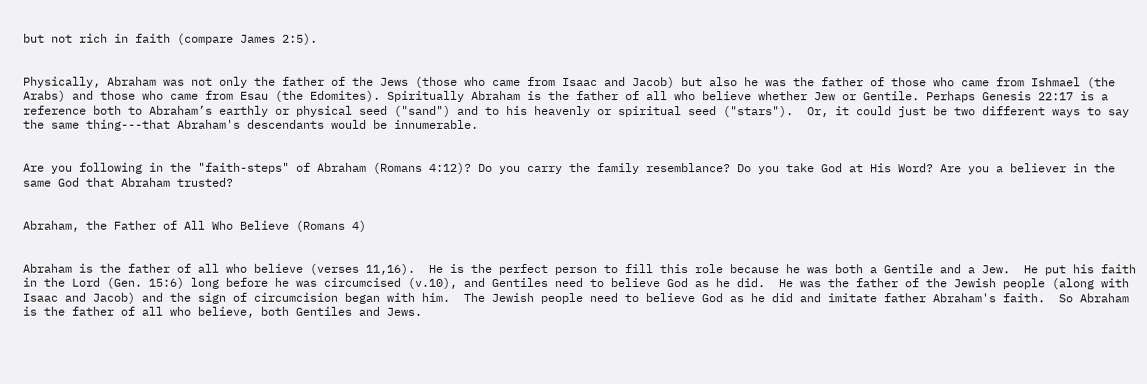but not rich in faith (compare James 2:5).


Physically, Abraham was not only the father of the Jews (those who came from Isaac and Jacob) but also he was the father of those who came from Ishmael (the Arabs) and those who came from Esau (the Edomites). Spiritually Abraham is the father of all who believe whether Jew or Gentile. Perhaps Genesis 22:17 is a reference both to Abraham’s earthly or physical seed ("sand") and to his heavenly or spiritual seed ("stars").  Or, it could just be two different ways to say the same thing---that Abraham's descendants would be innumerable.


Are you following in the "faith-steps" of Abraham (Romans 4:12)? Do you carry the family resemblance? Do you take God at His Word? Are you a believer in the same God that Abraham trusted?


Abraham, the Father of All Who Believe (Romans 4)


Abraham is the father of all who believe (verses 11,16).  He is the perfect person to fill this role because he was both a Gentile and a Jew.  He put his faith in the Lord (Gen. 15:6) long before he was circumcised (v.10), and Gentiles need to believe God as he did.  He was the father of the Jewish people (along with Isaac and Jacob) and the sign of circumcision began with him.  The Jewish people need to believe God as he did and imitate father Abraham's faith.  So Abraham is the father of all who believe, both Gentiles and Jews.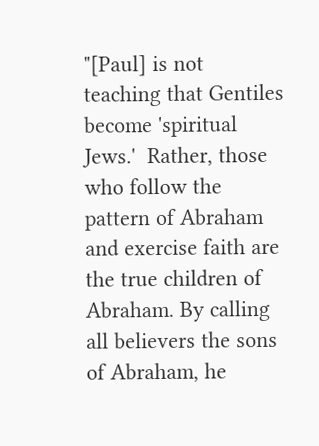"[Paul] is not teaching that Gentiles become 'spiritual Jews.'  Rather, those who follow the pattern of Abraham and exercise faith are the true children of Abraham. By calling all believers the sons of Abraham, he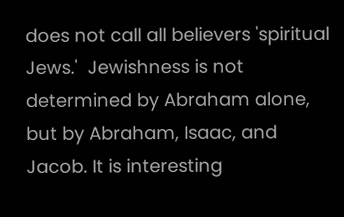does not call all believers 'spiritual Jews.'  Jewishness is not determined by Abraham alone, but by Abraham, Isaac, and Jacob. It is interesting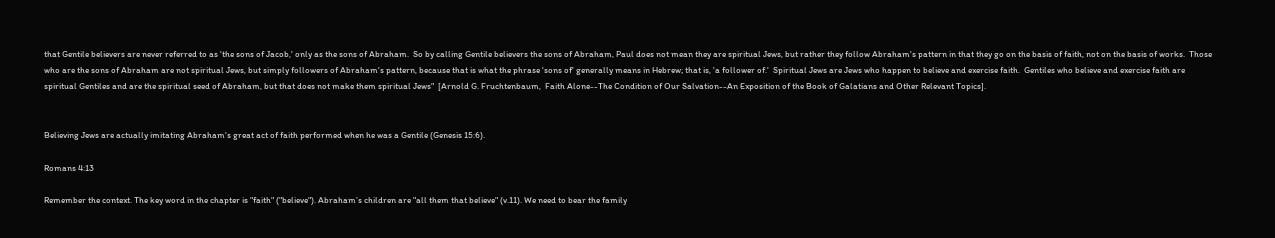that Gentile believers are never referred to as 'the sons of Jacob,' only as the sons of Abraham.  So by calling Gentile believers the sons of Abraham, Paul does not mean they are spiritual Jews, but rather they follow Abraham's pattern in that they go on the basis of faith, not on the basis of works.  Those who are the sons of Abraham are not spiritual Jews, but simply followers of Abraham's pattern, because that is what the phrase 'sons of' generally means in Hebrew; that is, 'a follower of.'  Spiritual Jews are Jews who happen to believe and exercise faith.  Gentiles who believe and exercise faith are spiritual Gentiles and are the spiritual seed of Abraham, but that does not make them spiritual Jews"  [Arnold G. Fruchtenbaum,  Faith Alone--The Condition of Our Salvation--An Exposition of the Book of Galatians and Other Relevant Topics].


Believing Jews are actually imitating Abraham's great act of faith performed when he was a Gentile (Genesis 15:6).

Romans 4:13

Remember the context. The key word in the chapter is "faith" ("believe"). Abraham’s children are "all them that believe" (v.11). We need to bear the family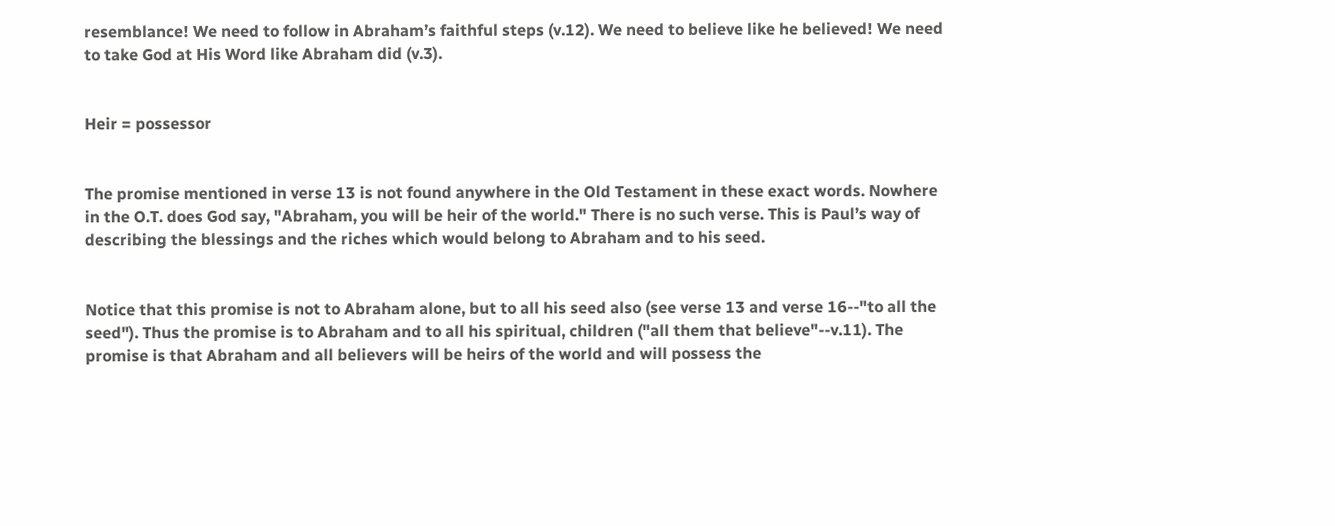resemblance! We need to follow in Abraham’s faithful steps (v.12). We need to believe like he believed! We need to take God at His Word like Abraham did (v.3).


Heir = possessor


The promise mentioned in verse 13 is not found anywhere in the Old Testament in these exact words. Nowhere in the O.T. does God say, "Abraham, you will be heir of the world." There is no such verse. This is Paul’s way of describing the blessings and the riches which would belong to Abraham and to his seed.


Notice that this promise is not to Abraham alone, but to all his seed also (see verse 13 and verse 16--"to all the seed"). Thus the promise is to Abraham and to all his spiritual, children ("all them that believe"--v.11). The promise is that Abraham and all believers will be heirs of the world and will possess the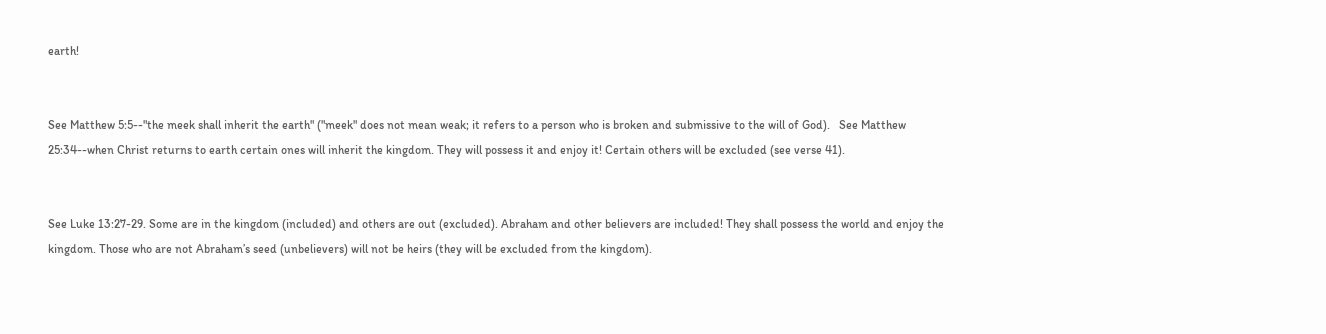earth!


See Matthew 5:5--"the meek shall inherit the earth" ("meek" does not mean weak; it refers to a person who is broken and submissive to the will of God).   See Matthew 25:34--when Christ returns to earth certain ones will inherit the kingdom. They will possess it and enjoy it! Certain others will be excluded (see verse 41).


See Luke 13:27-29. Some are in the kingdom (included) and others are out (excluded). Abraham and other believers are included! They shall possess the world and enjoy the kingdom. Those who are not Abraham’s seed (unbelievers) will not be heirs (they will be excluded from the kingdom).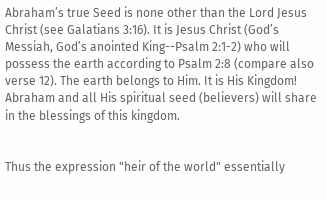Abraham’s true Seed is none other than the Lord Jesus Christ (see Galatians 3:16). It is Jesus Christ (God’s Messiah, God’s anointed King--Psalm 2:1-2) who will possess the earth according to Psalm 2:8 (compare also verse 12). The earth belongs to Him. It is His Kingdom! Abraham and all His spiritual seed (believers) will share in the blessings of this kingdom.


Thus the expression "heir of the world" essentially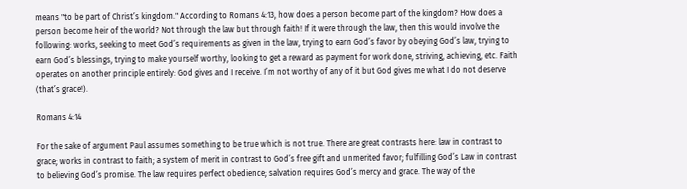means "to be part of Christ’s kingdom." According to Romans 4:13, how does a person become part of the kingdom? How does a person become heir of the world? Not through the law but through faith! If it were through the law, then this would involve the following: works, seeking to meet God’s requirements as given in the law, trying to earn God’s favor by obeying God’s law, trying to earn God’s blessings, trying to make yourself worthy, looking to get a reward as payment for work done, striving, achieving, etc. Faith operates on another principle entirely: God gives and I receive. I’m not worthy of any of it but God gives me what I do not deserve (that’s grace!).

Romans 4:14

For the sake of argument Paul assumes something to be true which is not true. There are great contrasts here: law in contrast to grace; works in contrast to faith; a system of merit in contrast to God’s free gift and unmerited favor; fulfilling God’s Law in contrast to believing God’s promise. The law requires perfect obedience; salvation requires God’s mercy and grace. The way of the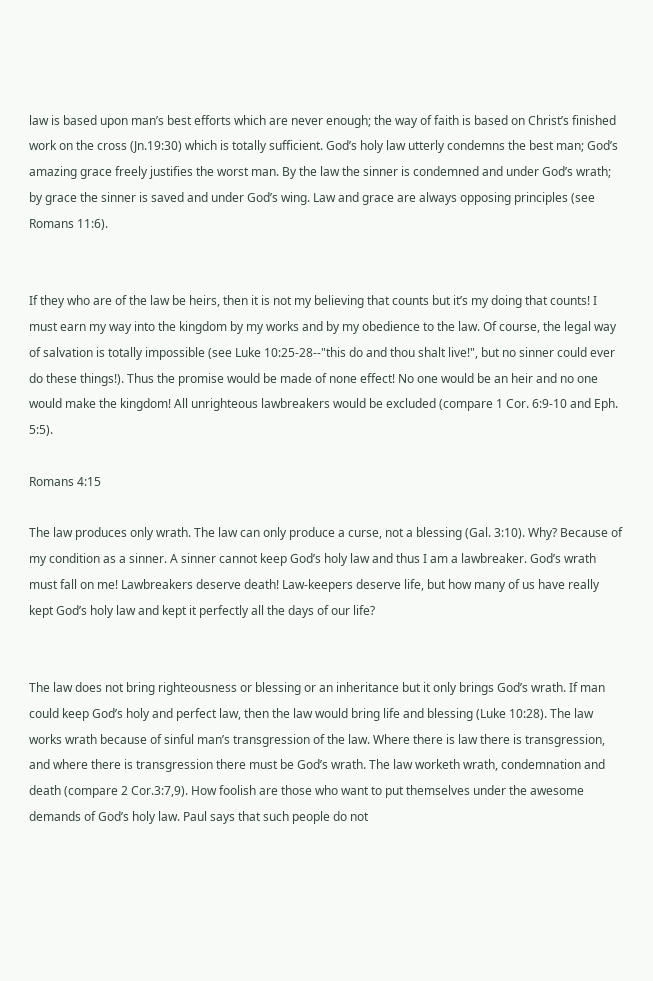law is based upon man’s best efforts which are never enough; the way of faith is based on Christ’s finished work on the cross (Jn.19:30) which is totally sufficient. God’s holy law utterly condemns the best man; God’s amazing grace freely justifies the worst man. By the law the sinner is condemned and under God’s wrath; by grace the sinner is saved and under God’s wing. Law and grace are always opposing principles (see Romans 11:6).


If they who are of the law be heirs, then it is not my believing that counts but it’s my doing that counts! I must earn my way into the kingdom by my works and by my obedience to the law. Of course, the legal way of salvation is totally impossible (see Luke 10:25-28--"this do and thou shalt live!", but no sinner could ever do these things!). Thus the promise would be made of none effect! No one would be an heir and no one would make the kingdom! All unrighteous lawbreakers would be excluded (compare 1 Cor. 6:9-10 and Eph. 5:5).

Romans 4:15

The law produces only wrath. The law can only produce a curse, not a blessing (Gal. 3:10). Why? Because of my condition as a sinner. A sinner cannot keep God’s holy law and thus I am a lawbreaker. God’s wrath must fall on me! Lawbreakers deserve death! Law-keepers deserve life, but how many of us have really kept God’s holy law and kept it perfectly all the days of our life?


The law does not bring righteousness or blessing or an inheritance but it only brings God’s wrath. If man could keep God’s holy and perfect law, then the law would bring life and blessing (Luke 10:28). The law works wrath because of sinful man’s transgression of the law. Where there is law there is transgression, and where there is transgression there must be God’s wrath. The law worketh wrath, condemnation and death (compare 2 Cor.3:7,9). How foolish are those who want to put themselves under the awesome demands of God’s holy law. Paul says that such people do not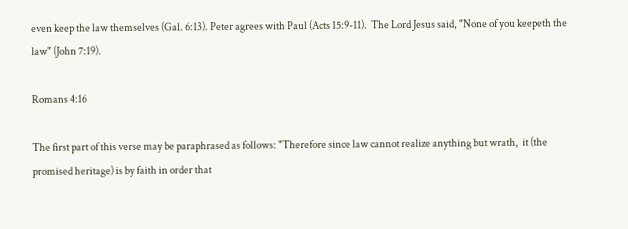even keep the law themselves (Gal. 6:13). Peter agrees with Paul (Acts 15:9-11).  The Lord Jesus said, "None of you keepeth the law" (John 7:19).

Romans 4:16

The first part of this verse may be paraphrased as follows: "Therefore since law cannot realize anything but wrath,  it (the promised heritage) is by faith in order that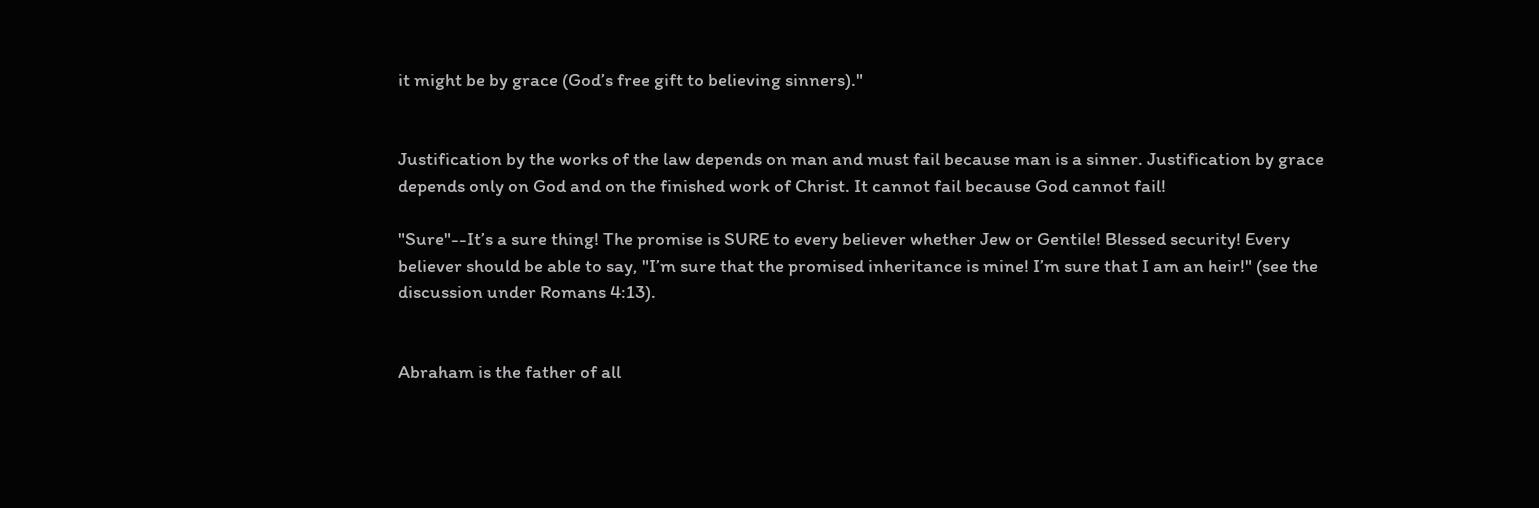it might be by grace (God’s free gift to believing sinners)."


Justification by the works of the law depends on man and must fail because man is a sinner. Justification by grace depends only on God and on the finished work of Christ. It cannot fail because God cannot fail!

"Sure"--It’s a sure thing! The promise is SURE to every believer whether Jew or Gentile! Blessed security! Every believer should be able to say, "I’m sure that the promised inheritance is mine! I’m sure that I am an heir!" (see the discussion under Romans 4:13).


Abraham is the father of all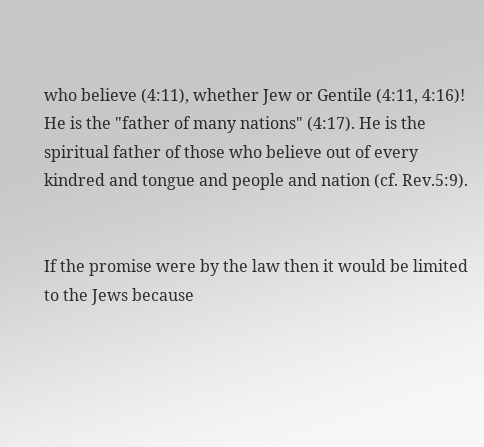who believe (4:11), whether Jew or Gentile (4:11, 4:16)! He is the "father of many nations" (4:17). He is the spiritual father of those who believe out of every kindred and tongue and people and nation (cf. Rev.5:9).


If the promise were by the law then it would be limited to the Jews because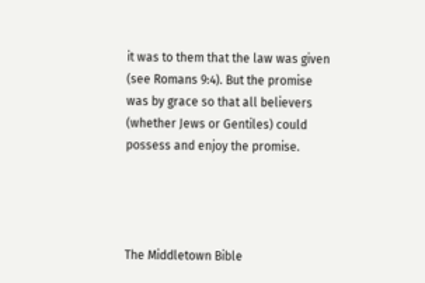it was to them that the law was given (see Romans 9:4). But the promise was by grace so that all believers (whether Jews or Gentiles) could possess and enjoy the promise.




The Middletown Bible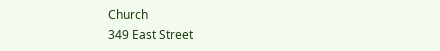Church
349 East Street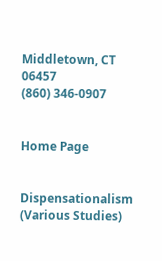Middletown, CT 06457
(860) 346-0907


Home Page


Dispensationalism (Various Studies)